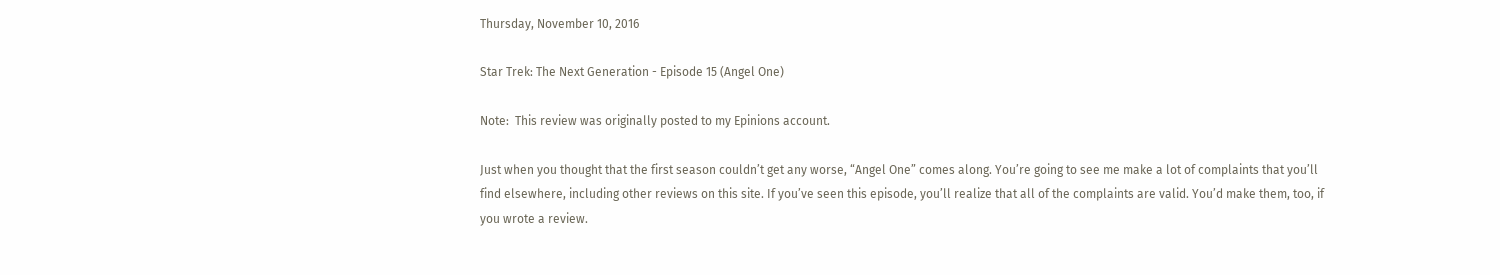Thursday, November 10, 2016

Star Trek: The Next Generation - Episode 15 (Angel One)

Note:  This review was originally posted to my Epinions account.

Just when you thought that the first season couldn’t get any worse, “Angel One” comes along. You’re going to see me make a lot of complaints that you’ll find elsewhere, including other reviews on this site. If you’ve seen this episode, you’ll realize that all of the complaints are valid. You’d make them, too, if you wrote a review.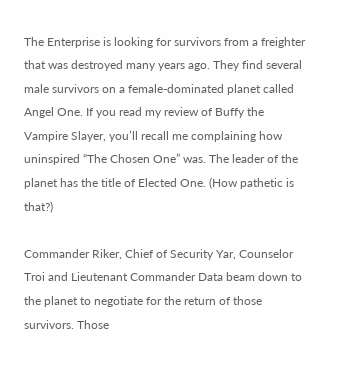The Enterprise is looking for survivors from a freighter that was destroyed many years ago. They find several male survivors on a female-dominated planet called Angel One. If you read my review of Buffy the Vampire Slayer, you’ll recall me complaining how uninspired “The Chosen One” was. The leader of the planet has the title of Elected One. (How pathetic is that?)

Commander Riker, Chief of Security Yar, Counselor Troi and Lieutenant Commander Data beam down to the planet to negotiate for the return of those survivors. Those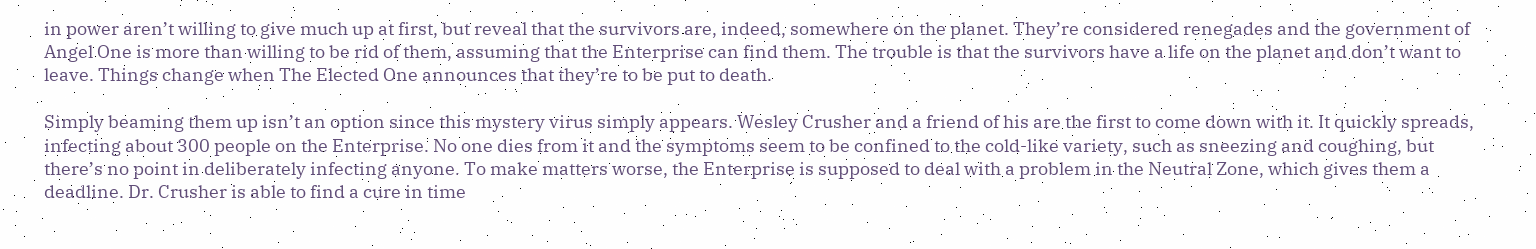in power aren’t willing to give much up at first, but reveal that the survivors are, indeed, somewhere on the planet. They’re considered renegades and the government of Angel One is more than willing to be rid of them, assuming that the Enterprise can find them. The trouble is that the survivors have a life on the planet and don’t want to leave. Things change when The Elected One announces that they’re to be put to death.

Simply beaming them up isn’t an option since this mystery virus simply appears. Wesley Crusher and a friend of his are the first to come down with it. It quickly spreads, infecting about 300 people on the Enterprise. No one dies from it and the symptoms seem to be confined to the cold-like variety, such as sneezing and coughing, but there’s no point in deliberately infecting anyone. To make matters worse, the Enterprise is supposed to deal with a problem in the Neutral Zone, which gives them a deadline. Dr. Crusher is able to find a cure in time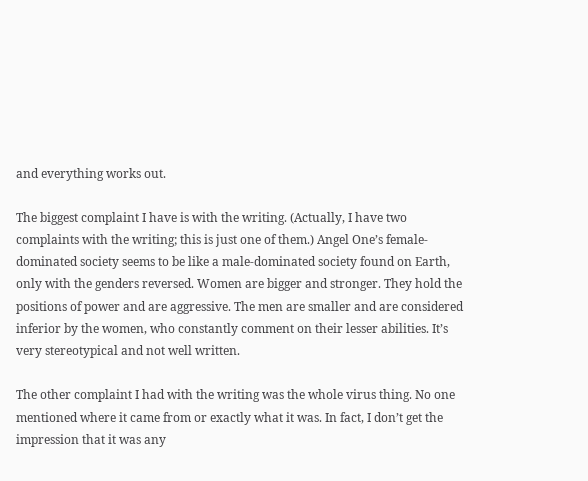and everything works out.

The biggest complaint I have is with the writing. (Actually, I have two complaints with the writing; this is just one of them.) Angel One’s female-dominated society seems to be like a male-dominated society found on Earth, only with the genders reversed. Women are bigger and stronger. They hold the positions of power and are aggressive. The men are smaller and are considered inferior by the women, who constantly comment on their lesser abilities. It’s very stereotypical and not well written.

The other complaint I had with the writing was the whole virus thing. No one mentioned where it came from or exactly what it was. In fact, I don’t get the impression that it was any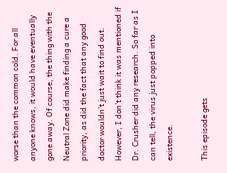worse than the common cold. For all anyone knows, it would have eventually gone away. Of course, the thing with the Neutral Zone did make finding a cure a priority, as did the fact that any good doctor wouldn’t just wait to find out. However, I don’t think it was mentioned if Dr. Crusher did any research. So far as I can tell, the virus just popped into existence.

This episode gets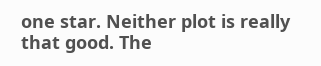one star. Neither plot is really that good. The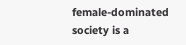female-dominated society is a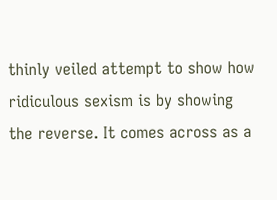thinly veiled attempt to show how ridiculous sexism is by showing the reverse. It comes across as a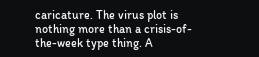caricature. The virus plot is nothing more than a crisis-of-the-week type thing. A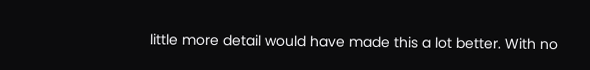little more detail would have made this a lot better. With no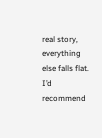real story, everything else falls flat. I’d recommend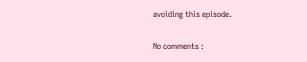avoiding this episode.

No comments :